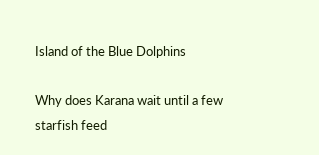Island of the Blue Dolphins

Why does Karana wait until a few starfish feed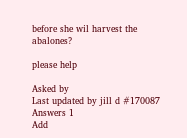before she wil harvest the abalones?

please help

Asked by
Last updated by jill d #170087
Answers 1
Add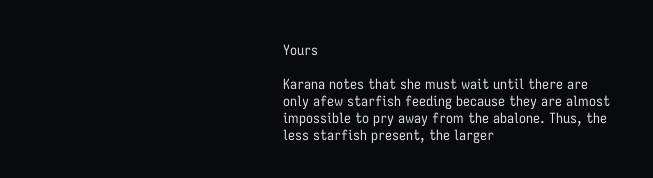Yours

Karana notes that she must wait until there are only afew starfish feeding because they are almost impossible to pry away from the abalone. Thus, the less starfish present, the larger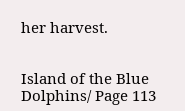her harvest.


Island of the Blue Dolphins/ Page 113